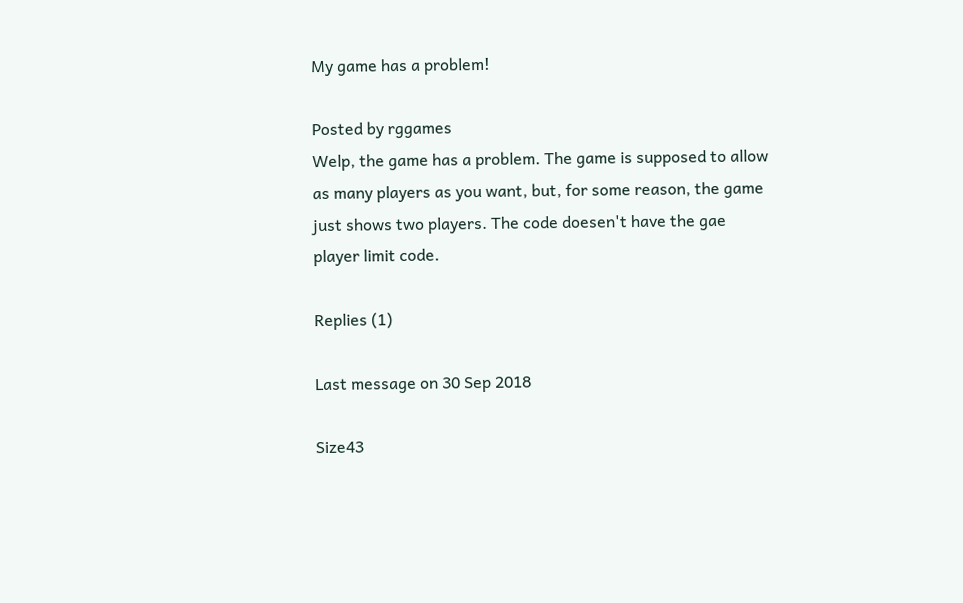My game has a problem!

Posted by rggames
Welp, the game has a problem. The game is supposed to allow as many players as you want, but, for some reason, the game just shows two players. The code doesen't have the gae player limit code.

Replies (1)

Last message on 30 Sep 2018

Size43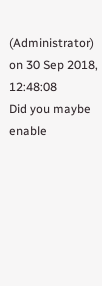(Administrator) on 30 Sep 2018, 12:48:08
Did you maybe enable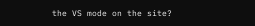the VS mode on the site?